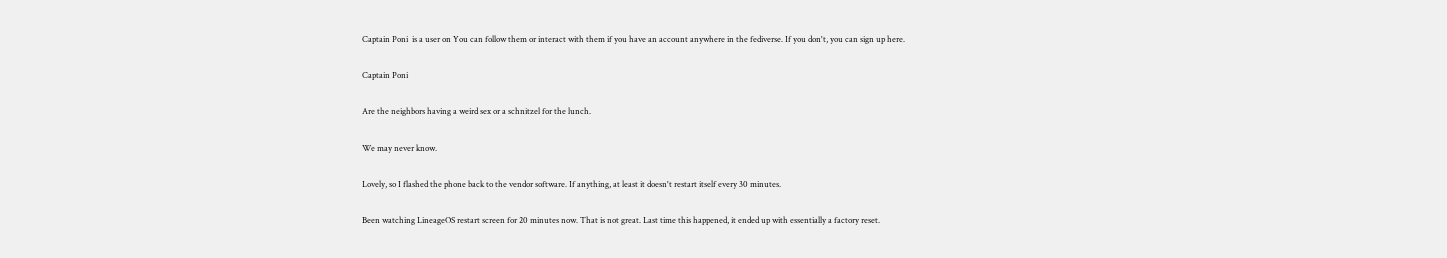Captain Poni  is a user on You can follow them or interact with them if you have an account anywhere in the fediverse. If you don't, you can sign up here.

Captain Poni

Are the neighbors having a weird sex or a schnitzel for the lunch.

We may never know.

Lovely, so I flashed the phone back to the vendor software. If anything, at least it doesn't restart itself every 30 minutes.

Been watching LineageOS restart screen for 20 minutes now. That is not great. Last time this happened, it ended up with essentially a factory reset.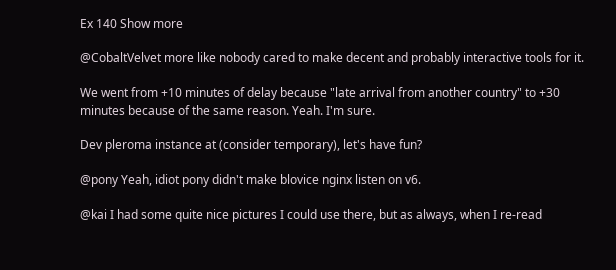Ex 140 Show more

@CobaltVelvet more like nobody cared to make decent and probably interactive tools for it.

We went from +10 minutes of delay because "late arrival from another country" to +30 minutes because of the same reason. Yeah. I'm sure.

Dev pleroma instance at (consider temporary), let's have fun?

@pony Yeah, idiot pony didn't make blovice nginx listen on v6.

@kai I had some quite nice pictures I could use there, but as always, when I re-read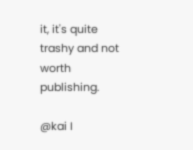it, it's quite trashy and not worth publishing.

@kai I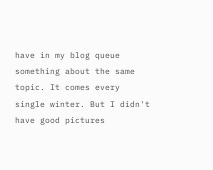have in my blog queue something about the same topic. It comes every single winter. But I didn't have good pictures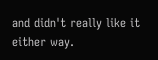and didn't really like it either way.